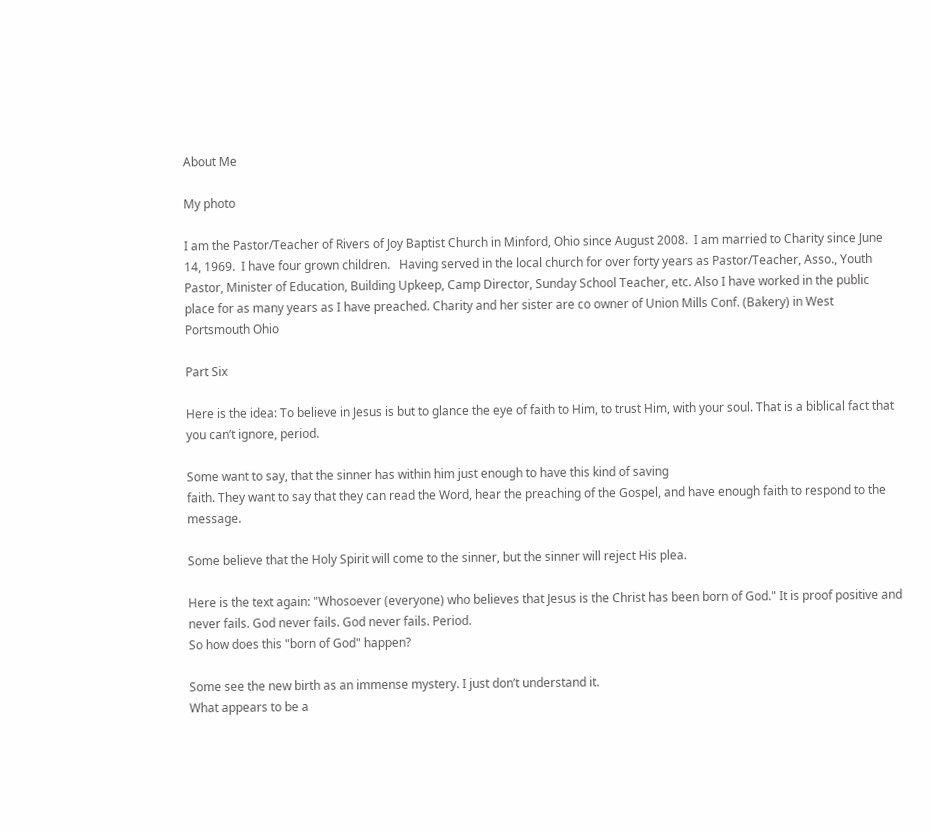About Me

My photo

I am the Pastor/Teacher of Rivers of Joy Baptist Church in Minford, Ohio since August 2008.  I am married to Charity since June 14, 1969.  I have four grown children.   Having served in the local church for over forty years as Pastor/Teacher, Asso., Youth Pastor, Minister of Education, Building Upkeep, Camp Director, Sunday School Teacher, etc. Also I have worked in the public place for as many years as I have preached. Charity and her sister are co owner of Union Mills Conf. (Bakery) in West Portsmouth Ohio

Part Six

Here is the idea: To believe in Jesus is but to glance the eye of faith to Him, to trust Him, with your soul. That is a biblical fact that you can’t ignore, period.

Some want to say, that the sinner has within him just enough to have this kind of saving
faith. They want to say that they can read the Word, hear the preaching of the Gospel, and have enough faith to respond to the message.

Some believe that the Holy Spirit will come to the sinner, but the sinner will reject His plea.

Here is the text again: "Whosoever (everyone) who believes that Jesus is the Christ has been born of God." It is proof positive and never fails. God never fails. God never fails. Period.
So how does this "born of God" happen?

Some see the new birth as an immense mystery. I just don’t understand it.
What appears to be a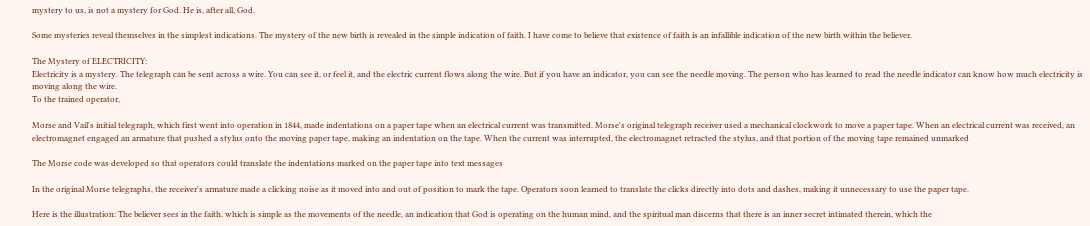mystery to us, is not a mystery for God. He is, after all, God.

Some mysteries reveal themselves in the simplest indications. The mystery of the new birth is revealed in the simple indication of faith. I have come to believe that existence of faith is an infallible indication of the new birth within the believer.

The Mystery of ELECTRICITY:
Electricity is a mystery. The telegraph can be sent across a wire. You can see it, or feel it, and the electric current flows along the wire. But if you have an indicator, you can see the needle moving. The person who has learned to read the needle indicator can know how much electricity is moving along the wire.
To the trained operator,

Morse and Vail's initial telegraph, which first went into operation in 1844, made indentations on a paper tape when an electrical current was transmitted. Morse's original telegraph receiver used a mechanical clockwork to move a paper tape. When an electrical current was received, an electromagnet engaged an armature that pushed a stylus onto the moving paper tape, making an indentation on the tape. When the current was interrupted, the electromagnet retracted the stylus, and that portion of the moving tape remained unmarked

The Morse code was developed so that operators could translate the indentations marked on the paper tape into text messages

In the original Morse telegraphs, the receiver's armature made a clicking noise as it moved into and out of position to mark the tape. Operators soon learned to translate the clicks directly into dots and dashes, making it unnecessary to use the paper tape.

Here is the illustration: The believer sees in the faith, which is simple as the movements of the needle, an indication that God is operating on the human mind, and the spiritual man discerns that there is an inner secret intimated therein, which the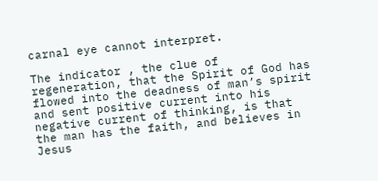carnal eye cannot interpret.

The indicator , the clue of regeneration, that the Spirit of God has flowed into the deadness of man’s spirit and sent positive current into his negative current of thinking, is that the man has the faith, and believes in Jesus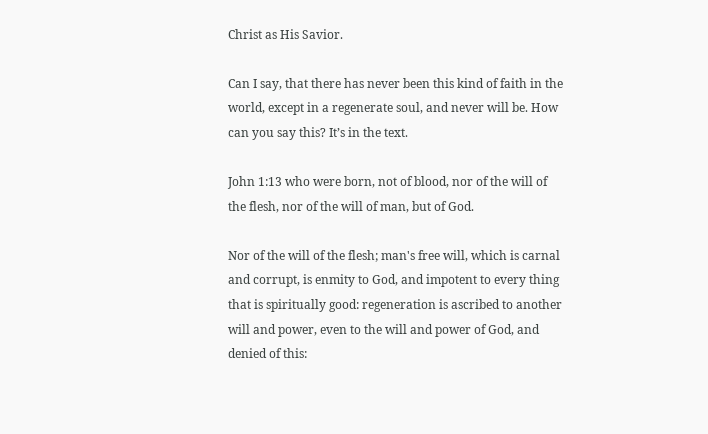Christ as His Savior.

Can I say, that there has never been this kind of faith in the world, except in a regenerate soul, and never will be. How can you say this? It’s in the text.

John 1:13 who were born, not of blood, nor of the will of the flesh, nor of the will of man, but of God.

Nor of the will of the flesh; man's free will, which is carnal and corrupt, is enmity to God, and impotent to every thing that is spiritually good: regeneration is ascribed to another will and power, even to the will and power of God, and denied of this: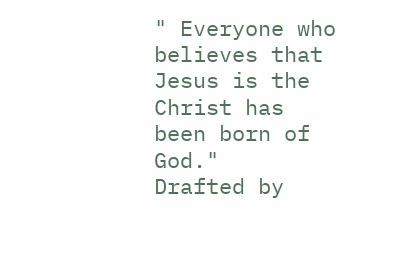" Everyone who believes that Jesus is the Christ has been born of God."
Drafted by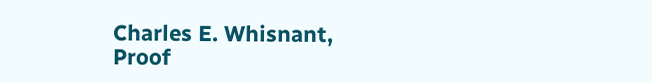Charles E. Whisnant, Proof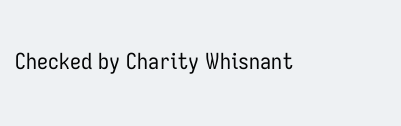Checked by Charity Whisnant